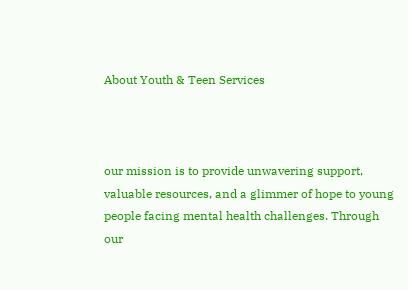About Youth & Teen Services



our mission is to provide unwavering support, valuable resources, and a glimmer of hope to young people facing mental health challenges. Through our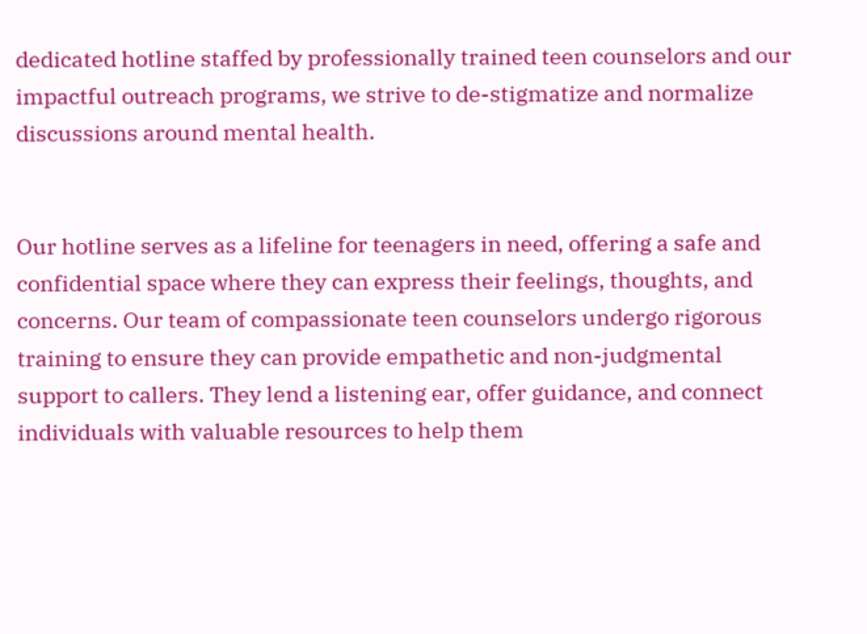dedicated hotline staffed by professionally trained teen counselors and our impactful outreach programs, we strive to de-stigmatize and normalize discussions around mental health.


Our hotline serves as a lifeline for teenagers in need, offering a safe and confidential space where they can express their feelings, thoughts, and concerns. Our team of compassionate teen counselors undergo rigorous training to ensure they can provide empathetic and non-judgmental support to callers. They lend a listening ear, offer guidance, and connect individuals with valuable resources to help them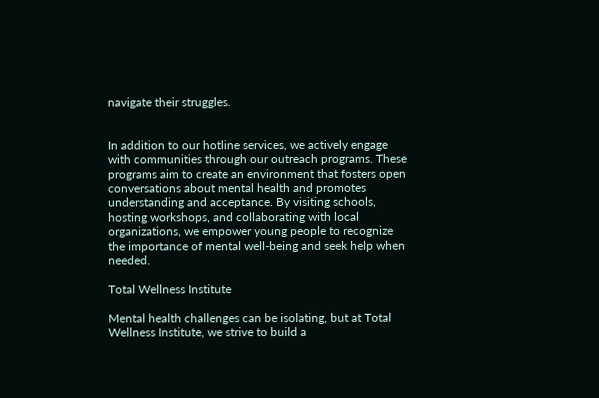navigate their struggles.


In addition to our hotline services, we actively engage with communities through our outreach programs. These programs aim to create an environment that fosters open conversations about mental health and promotes understanding and acceptance. By visiting schools, hosting workshops, and collaborating with local organizations, we empower young people to recognize the importance of mental well-being and seek help when needed.

Total Wellness Institute

Mental health challenges can be isolating, but at Total Wellness Institute, we strive to build a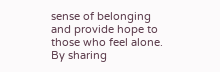sense of belonging and provide hope to those who feel alone. By sharing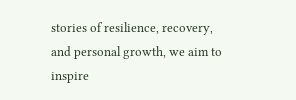stories of resilience, recovery, and personal growth, we aim to inspire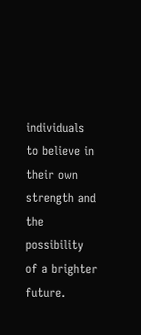individuals to believe in their own strength and the possibility of a brighter future.